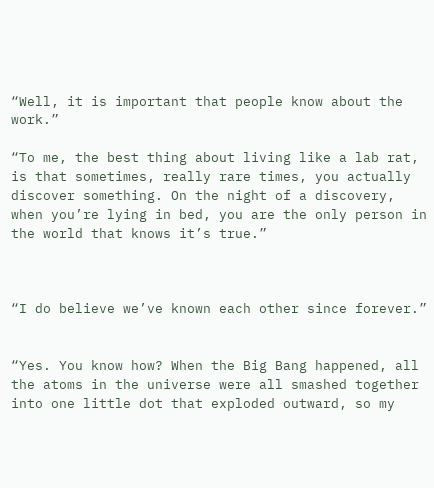“Well, it is important that people know about the work.”

“To me, the best thing about living like a lab rat, is that sometimes, really rare times, you actually discover something. On the night of a discovery, when you’re lying in bed, you are the only person in the world that knows it’s true.”



“I do believe we’ve known each other since forever.”


“Yes. You know how? When the Big Bang happened, all the atoms in the universe were all smashed together into one little dot that exploded outward, so my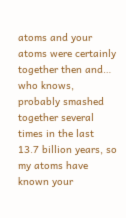atoms and your atoms were certainly together then and… who knows, probably smashed together several times in the last 13.7 billion years, so my atoms have known your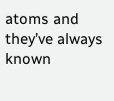atoms and they’ve always known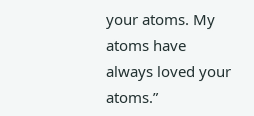your atoms. My atoms have always loved your atoms.”